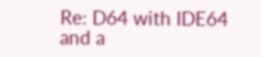Re: D64 with IDE64 and a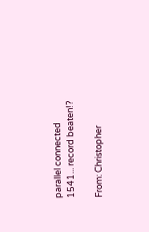parallel connected 1541... record beaten!?

From: Christopher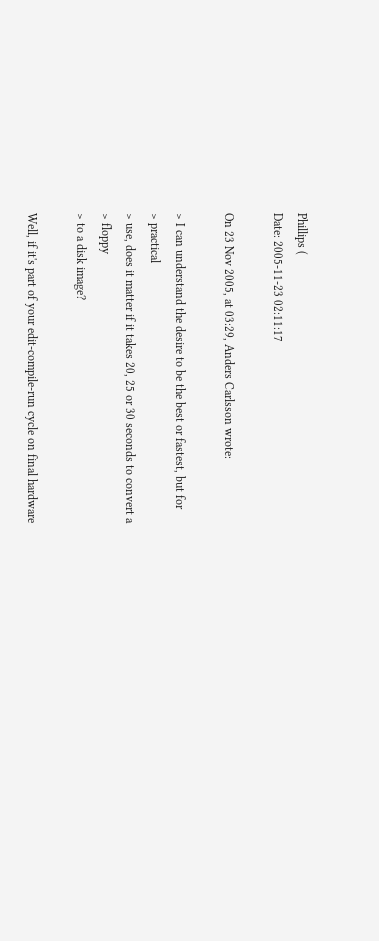Phillips (
Date: 2005-11-23 02:11:17

On 23 Nov 2005, at 03:29, Anders Carlsson wrote:

> I can understand the desire to be the best or fastest, but for
> practical
> use, does it matter if it takes 20, 25 or 30 seconds to convert a
> floppy
> to a disk image?

Well, if it's part of your edit-compile-run cycle on final hardware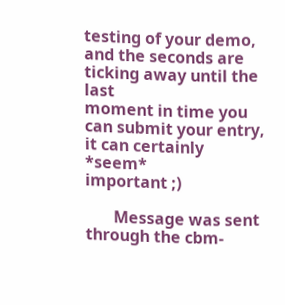testing of your demo, and the seconds are ticking away until the last
moment in time you can submit your entry, it can certainly *seem*
important ;)

       Message was sent through the cbm-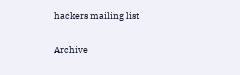hackers mailing list

Archive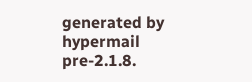generated by hypermail pre-2.1.8.